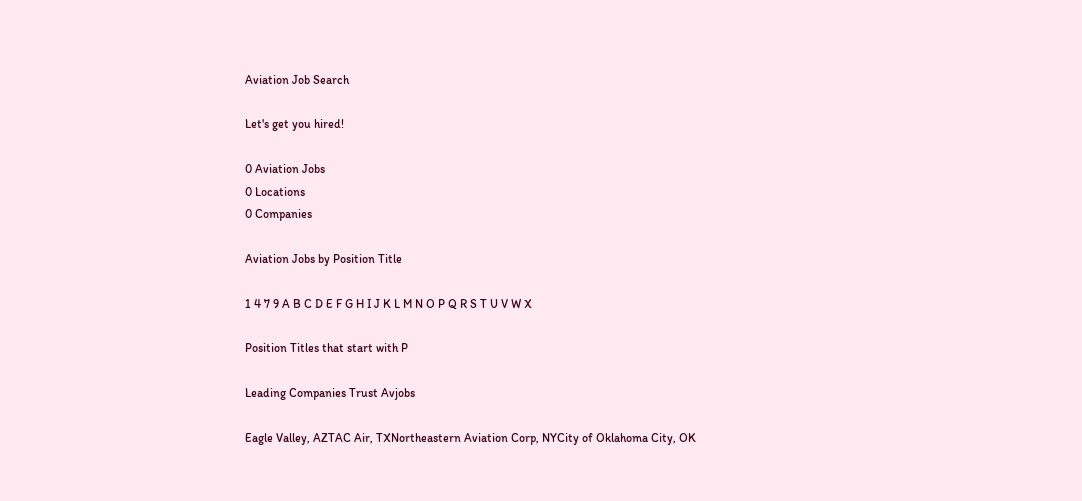Aviation Job Search

Let's get you hired!

0 Aviation Jobs
0 Locations
0 Companies

Aviation Jobs by Position Title

1 4 7 9 A B C D E F G H I J K L M N O P Q R S T U V W X

Position Titles that start with P

Leading Companies Trust Avjobs

Eagle Valley, AZTAC Air, TXNortheastern Aviation Corp, NYCity of Oklahoma City, OK